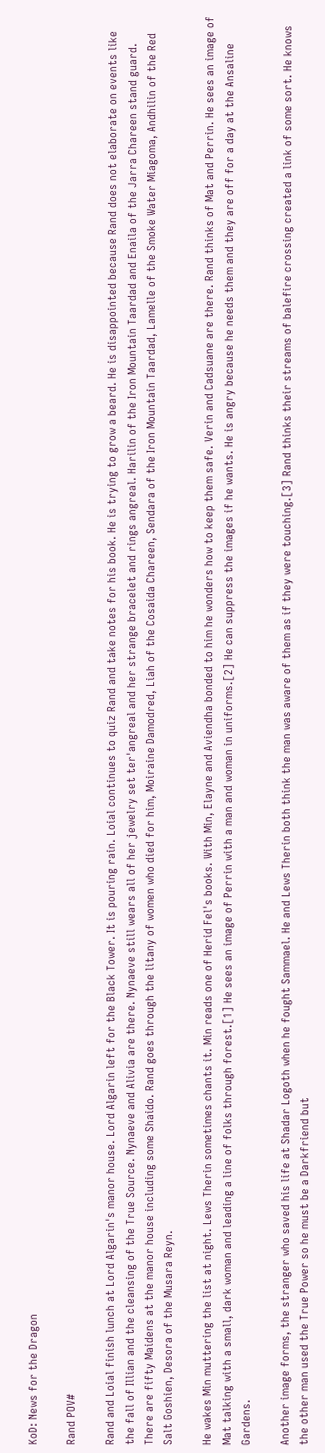KoD: News for the Dragon

Rand POV#

Rand and Loial finish lunch at Lord Algarin's manor house. Lord Algarin left for the Black Tower. It is pouring rain. Loial continues to quiz Rand and take notes for his book. He is trying to grow a beard. He is disappointed because Rand does not elaborate on events like the fall of Illian and the cleansing of the True Source. Nynaeve and Alivia are there. Nynaeve still wears all of her jewelry set ter'angreal and her strange bracelet and rings angreal. Harilin of the Iron Mountain Taardad and Enaila of the Jarra Chareen stand guard. There are fifty Maidens at the manor house including some Shaido. Rand goes through the litany of women who died for him, Moiraine Damodred, Liah of the Cosaida Chareen, Sendara of the Iron Mountain Taardad, Lamelle of the Smoke Water Miagoma, Andhilin of the Red Salt Goshien, Desora of the Musara Reyn.

He wakes Min muttering the list at night. Lews Therin sometimes chants it. Min reads one of Herid Fel's books. With Min, Elayne and Aviendha bonded to him he wonders how to keep them safe. Verin and Cadsuane are there. Rand thinks of Mat and Perrin. He sees an image of Mat talking with a small, dark woman and leading a line of folks through forest.[1] He sees an image of Perrin with a man and woman in uniforms.[2] He can suppress the images if he wants. He is angry because he needs them and they are off for a day at the Ansaline Gardens.

Another image forms, the stranger who saved his life at Shadar Logoth when he fought Sammael. He and Lews Therin both think the man was aware of them as if they were touching.[3] Rand thinks their streams of balefire crossing created a link of some sort. He knows the other man used the True Power so he must be a Darkfriend but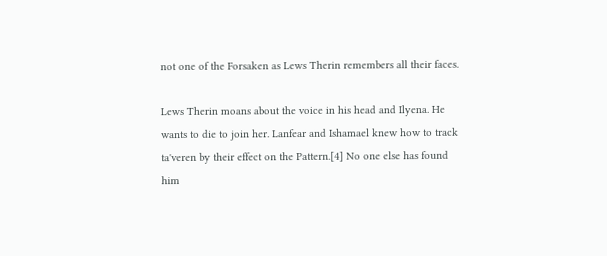not one of the Forsaken as Lews Therin remembers all their faces.

Lews Therin moans about the voice in his head and Ilyena. He wants to die to join her. Lanfear and Ishamael knew how to track ta'veren by their effect on the Pattern.[4] No one else has found him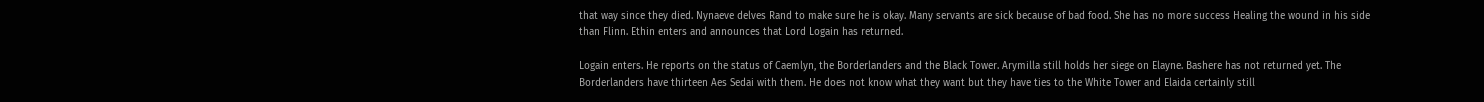that way since they died. Nynaeve delves Rand to make sure he is okay. Many servants are sick because of bad food. She has no more success Healing the wound in his side than Flinn. Ethin enters and announces that Lord Logain has returned.

Logain enters. He reports on the status of Caemlyn, the Borderlanders and the Black Tower. Arymilla still holds her siege on Elayne. Bashere has not returned yet. The Borderlanders have thirteen Aes Sedai with them. He does not know what they want but they have ties to the White Tower and Elaida certainly still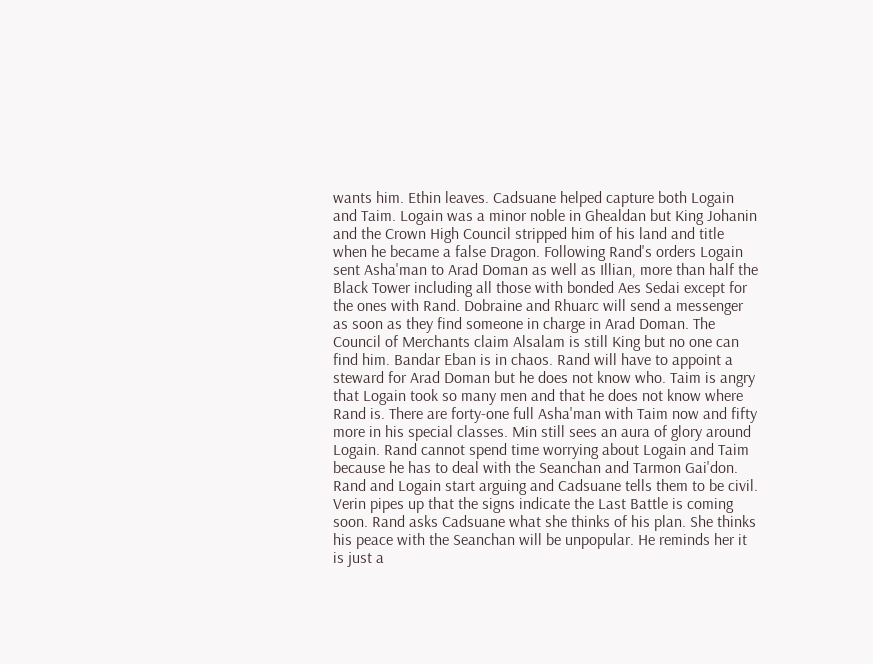wants him. Ethin leaves. Cadsuane helped capture both Logain and Taim. Logain was a minor noble in Ghealdan but King Johanin and the Crown High Council stripped him of his land and title when he became a false Dragon. Following Rand's orders Logain sent Asha'man to Arad Doman as well as Illian, more than half the Black Tower including all those with bonded Aes Sedai except for the ones with Rand. Dobraine and Rhuarc will send a messenger as soon as they find someone in charge in Arad Doman. The Council of Merchants claim Alsalam is still King but no one can find him. Bandar Eban is in chaos. Rand will have to appoint a steward for Arad Doman but he does not know who. Taim is angry that Logain took so many men and that he does not know where Rand is. There are forty-one full Asha'man with Taim now and fifty more in his special classes. Min still sees an aura of glory around Logain. Rand cannot spend time worrying about Logain and Taim because he has to deal with the Seanchan and Tarmon Gai'don. Rand and Logain start arguing and Cadsuane tells them to be civil. Verin pipes up that the signs indicate the Last Battle is coming soon. Rand asks Cadsuane what she thinks of his plan. She thinks his peace with the Seanchan will be unpopular. He reminds her it is just a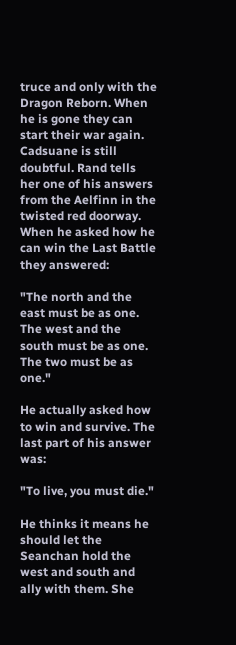truce and only with the Dragon Reborn. When he is gone they can start their war again. Cadsuane is still doubtful. Rand tells her one of his answers from the Aelfinn in the twisted red doorway. When he asked how he can win the Last Battle they answered:

"The north and the east must be as one. The west and the south must be as one. The two must be as one."

He actually asked how to win and survive. The last part of his answer was:

"To live, you must die."

He thinks it means he should let the Seanchan hold the west and south and ally with them. She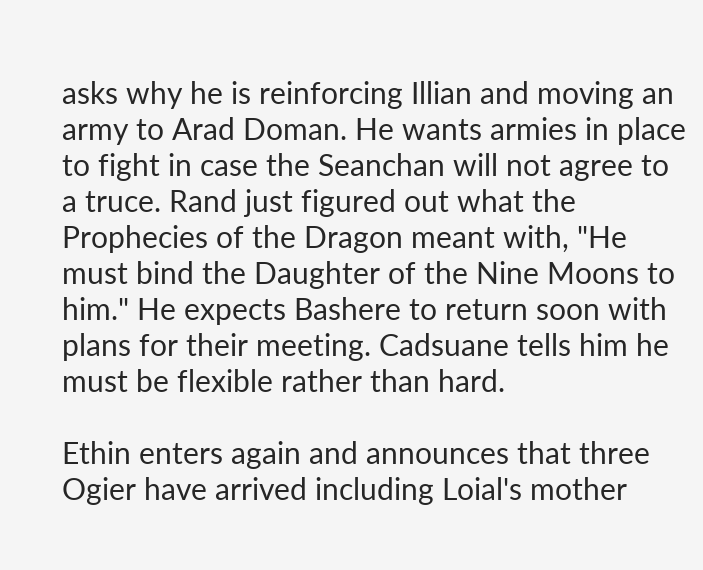asks why he is reinforcing Illian and moving an army to Arad Doman. He wants armies in place to fight in case the Seanchan will not agree to a truce. Rand just figured out what the Prophecies of the Dragon meant with, "He must bind the Daughter of the Nine Moons to him." He expects Bashere to return soon with plans for their meeting. Cadsuane tells him he must be flexible rather than hard.

Ethin enters again and announces that three Ogier have arrived including Loial's mother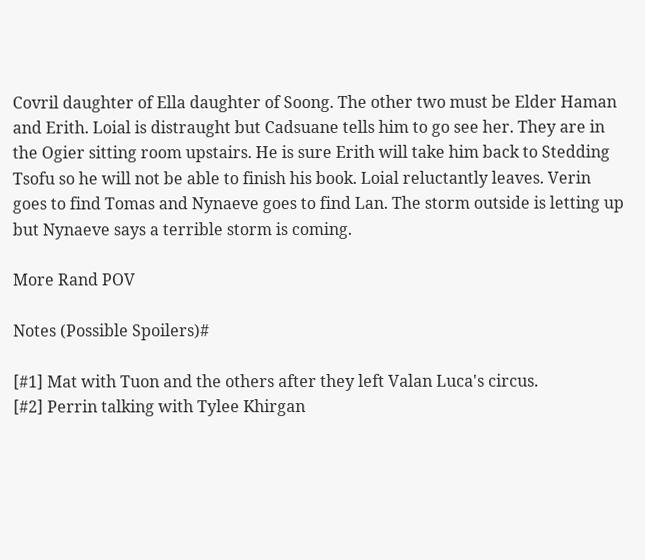Covril daughter of Ella daughter of Soong. The other two must be Elder Haman and Erith. Loial is distraught but Cadsuane tells him to go see her. They are in the Ogier sitting room upstairs. He is sure Erith will take him back to Stedding Tsofu so he will not be able to finish his book. Loial reluctantly leaves. Verin goes to find Tomas and Nynaeve goes to find Lan. The storm outside is letting up but Nynaeve says a terrible storm is coming.

More Rand POV

Notes (Possible Spoilers)#

[#1] Mat with Tuon and the others after they left Valan Luca's circus.
[#2] Perrin talking with Tylee Khirgan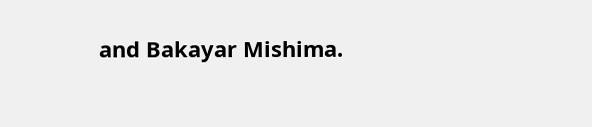and Bakayar Mishima.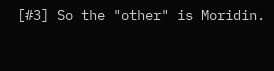[#3] So the "other" is Moridin.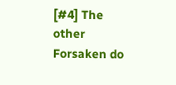[#4] The other Forsaken do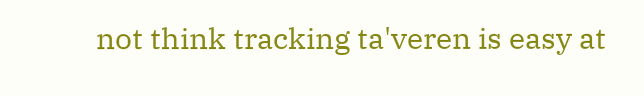not think tracking ta'veren is easy at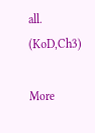all. (KoD,Ch3)

More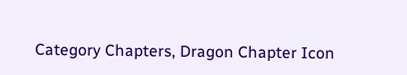Category Chapters, Dragon Chapter Icon